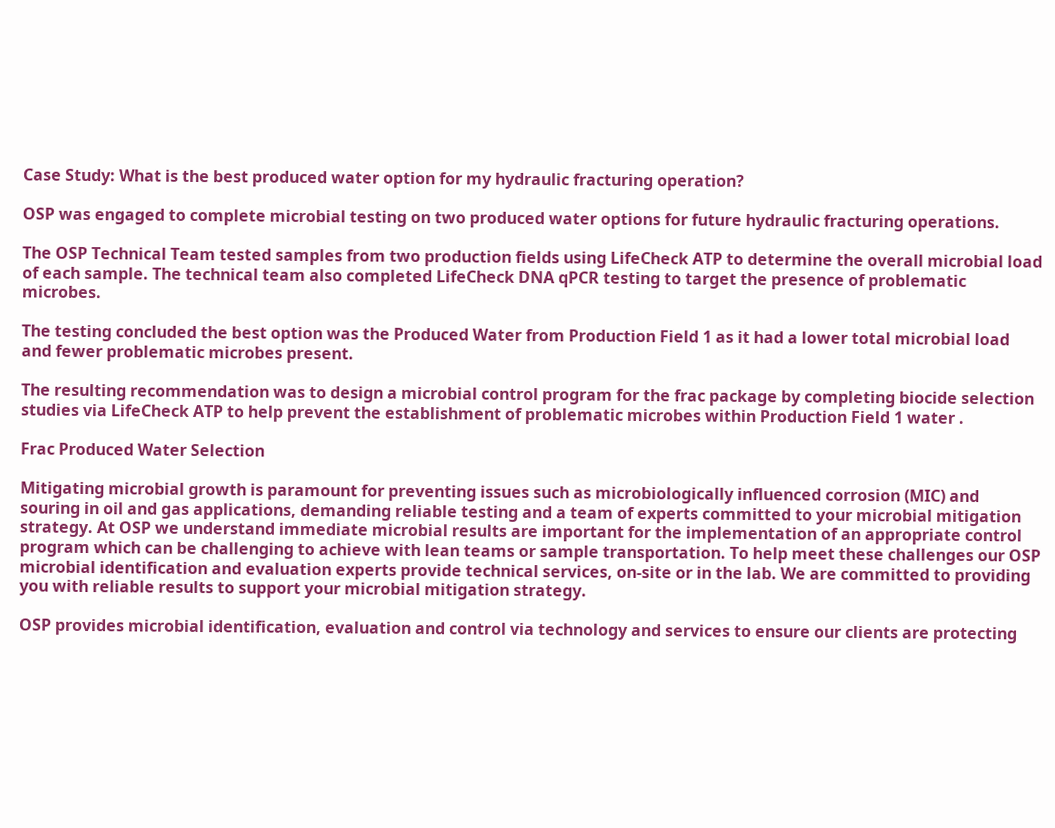Case Study: What is the best produced water option for my hydraulic fracturing operation?

OSP was engaged to complete microbial testing on two produced water options for future hydraulic fracturing operations.

The OSP Technical Team tested samples from two production fields using LifeCheck ATP to determine the overall microbial load of each sample. The technical team also completed LifeCheck DNA qPCR testing to target the presence of problematic microbes.

The testing concluded the best option was the Produced Water from Production Field 1 as it had a lower total microbial load and fewer problematic microbes present.

The resulting recommendation was to design a microbial control program for the frac package by completing biocide selection studies via LifeCheck ATP to help prevent the establishment of problematic microbes within Production Field 1 water .

Frac Produced Water Selection

Mitigating microbial growth is paramount for preventing issues such as microbiologically influenced corrosion (MIC) and souring in oil and gas applications, demanding reliable testing and a team of experts committed to your microbial mitigation strategy. At OSP we understand immediate microbial results are important for the implementation of an appropriate control program which can be challenging to achieve with lean teams or sample transportation. To help meet these challenges our OSP microbial identification and evaluation experts provide technical services, on-site or in the lab. We are committed to providing you with reliable results to support your microbial mitigation strategy.

OSP provides microbial identification, evaluation and control via technology and services to ensure our clients are protecting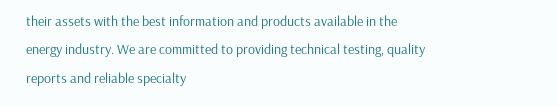their assets with the best information and products available in the energy industry. We are committed to providing technical testing, quality reports and reliable specialty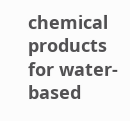chemical products for water-based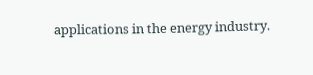applications in the energy industry.